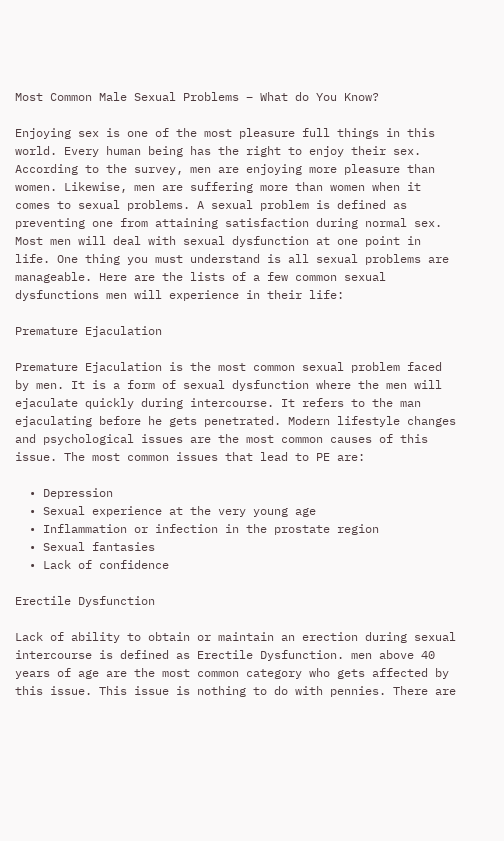Most Common Male Sexual Problems – What do You Know?

Enjoying sex is one of the most pleasure full things in this world. Every human being has the right to enjoy their sex. According to the survey, men are enjoying more pleasure than women. Likewise, men are suffering more than women when it comes to sexual problems. A sexual problem is defined as preventing one from attaining satisfaction during normal sex. Most men will deal with sexual dysfunction at one point in life. One thing you must understand is all sexual problems are manageable. Here are the lists of a few common sexual dysfunctions men will experience in their life:

Premature Ejaculation

Premature Ejaculation is the most common sexual problem faced by men. It is a form of sexual dysfunction where the men will ejaculate quickly during intercourse. It refers to the man ejaculating before he gets penetrated. Modern lifestyle changes and psychological issues are the most common causes of this issue. The most common issues that lead to PE are:

  • Depression
  • Sexual experience at the very young age
  • Inflammation or infection in the prostate region
  • Sexual fantasies
  • Lack of confidence

Erectile Dysfunction

Lack of ability to obtain or maintain an erection during sexual intercourse is defined as Erectile Dysfunction. men above 40 years of age are the most common category who gets affected by this issue. This issue is nothing to do with pennies. There are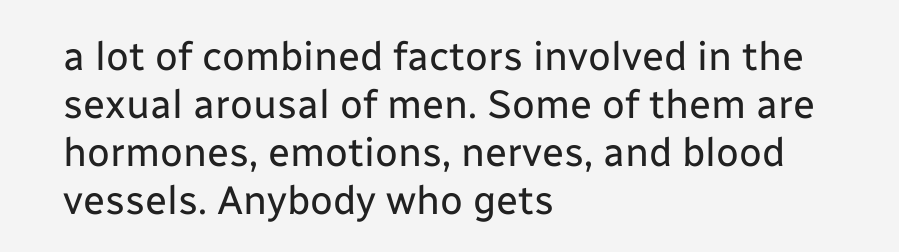a lot of combined factors involved in the sexual arousal of men. Some of them are hormones, emotions, nerves, and blood vessels. Anybody who gets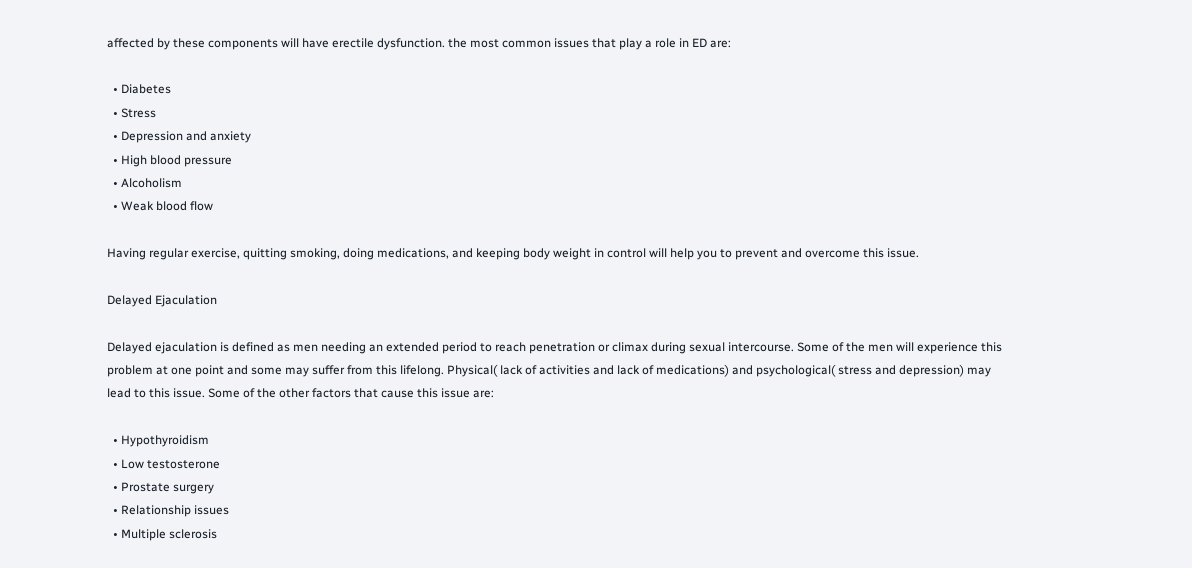affected by these components will have erectile dysfunction. the most common issues that play a role in ED are:

  • Diabetes
  • Stress
  • Depression and anxiety
  • High blood pressure
  • Alcoholism
  • Weak blood flow

Having regular exercise, quitting smoking, doing medications, and keeping body weight in control will help you to prevent and overcome this issue.

Delayed Ejaculation

Delayed ejaculation is defined as men needing an extended period to reach penetration or climax during sexual intercourse. Some of the men will experience this problem at one point and some may suffer from this lifelong. Physical( lack of activities and lack of medications) and psychological( stress and depression) may lead to this issue. Some of the other factors that cause this issue are:

  • Hypothyroidism
  • Low testosterone
  • Prostate surgery
  • Relationship issues
  • Multiple sclerosis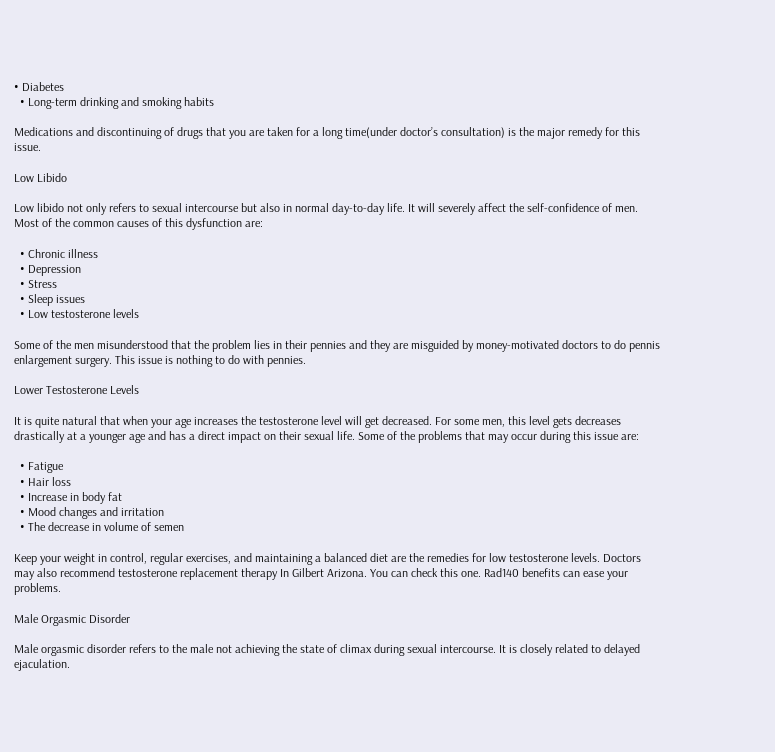• Diabetes
  • Long-term drinking and smoking habits

Medications and discontinuing of drugs that you are taken for a long time(under doctor’s consultation) is the major remedy for this issue.

Low Libido

Low libido not only refers to sexual intercourse but also in normal day-to-day life. It will severely affect the self-confidence of men. Most of the common causes of this dysfunction are:

  • Chronic illness
  • Depression
  • Stress
  • Sleep issues
  • Low testosterone levels

Some of the men misunderstood that the problem lies in their pennies and they are misguided by money-motivated doctors to do pennis enlargement surgery. This issue is nothing to do with pennies.

Lower Testosterone Levels

It is quite natural that when your age increases the testosterone level will get decreased. For some men, this level gets decreases drastically at a younger age and has a direct impact on their sexual life. Some of the problems that may occur during this issue are:

  • Fatigue
  • Hair loss
  • Increase in body fat
  • Mood changes and irritation
  • The decrease in volume of semen

Keep your weight in control, regular exercises, and maintaining a balanced diet are the remedies for low testosterone levels. Doctors may also recommend testosterone replacement therapy In Gilbert Arizona. You can check this one. Rad140 benefits can ease your problems.

Male Orgasmic Disorder

Male orgasmic disorder refers to the male not achieving the state of climax during sexual intercourse. It is closely related to delayed ejaculation.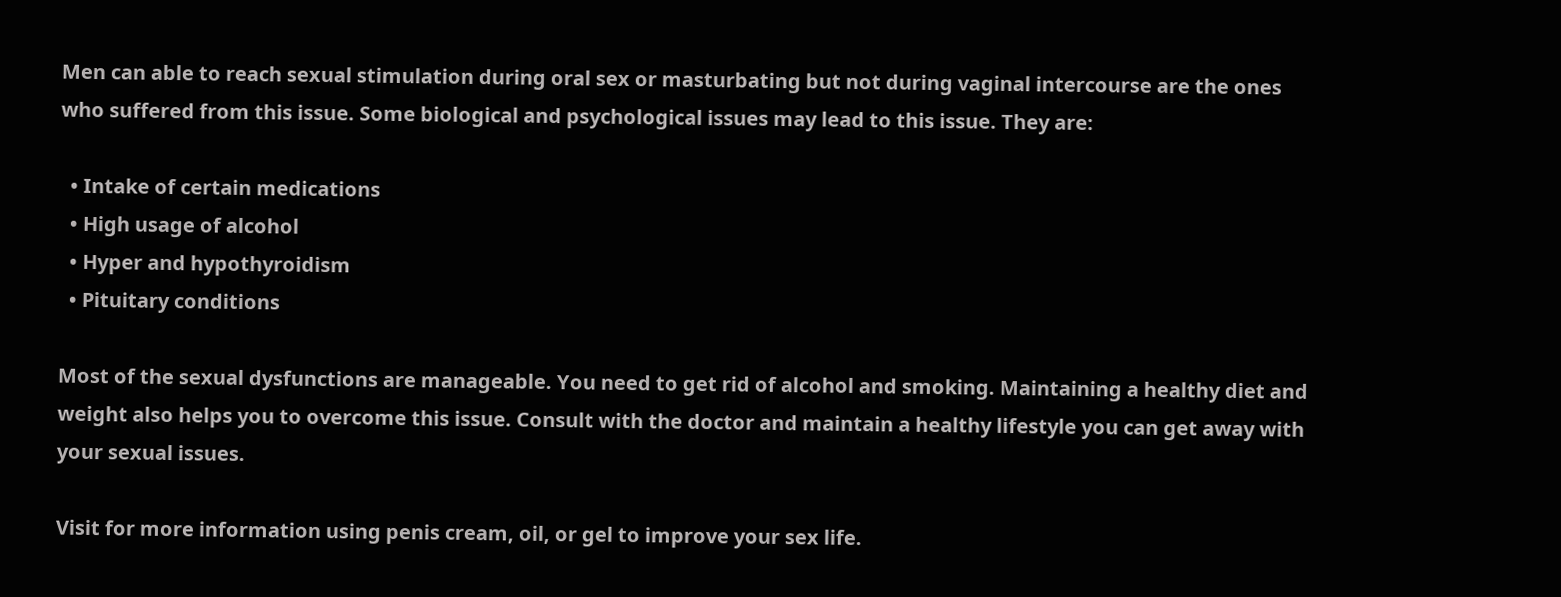Men can able to reach sexual stimulation during oral sex or masturbating but not during vaginal intercourse are the ones who suffered from this issue. Some biological and psychological issues may lead to this issue. They are:

  • Intake of certain medications
  • High usage of alcohol
  • Hyper and hypothyroidism
  • Pituitary conditions

Most of the sexual dysfunctions are manageable. You need to get rid of alcohol and smoking. Maintaining a healthy diet and weight also helps you to overcome this issue. Consult with the doctor and maintain a healthy lifestyle you can get away with your sexual issues.

Visit for more information using penis cream, oil, or gel to improve your sex life.